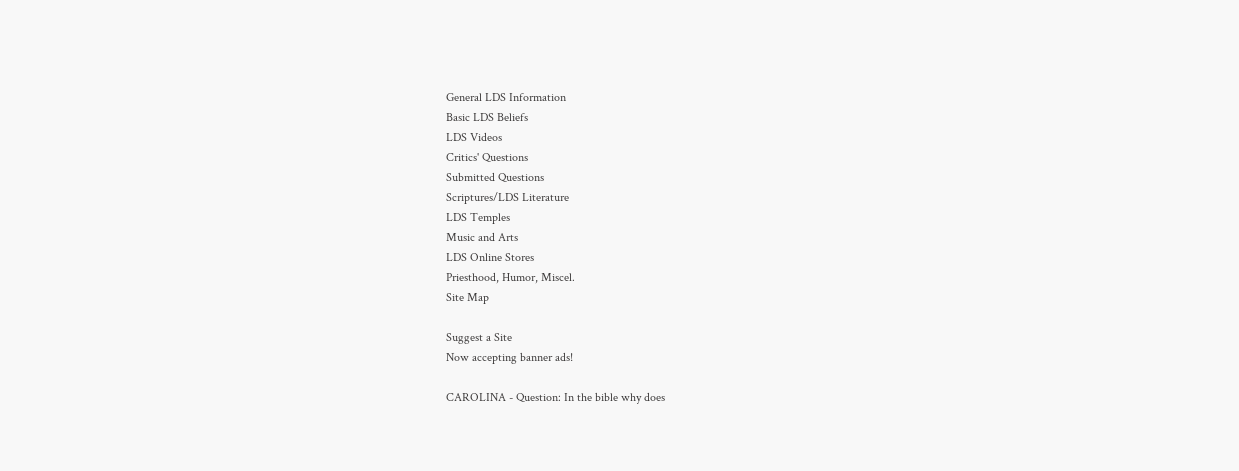General LDS Information
Basic LDS Beliefs
LDS Videos
Critics' Questions
Submitted Questions
Scriptures/LDS Literature
LDS Temples
Music and Arts
LDS Online Stores
Priesthood, Humor, Miscel.
Site Map

Suggest a Site
Now accepting banner ads!

CAROLINA - Question: In the bible why does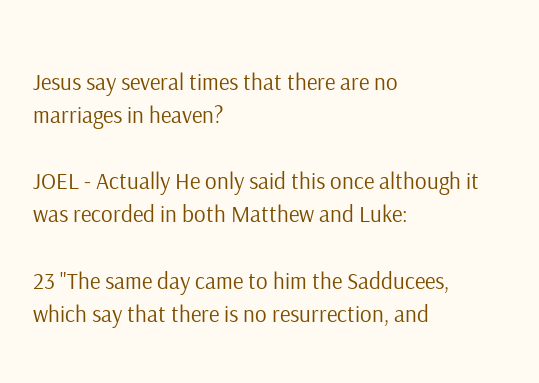Jesus say several times that there are no marriages in heaven?

JOEL - Actually He only said this once although it was recorded in both Matthew and Luke:

23 "The same day came to him the Sadducees, which say that there is no resurrection, and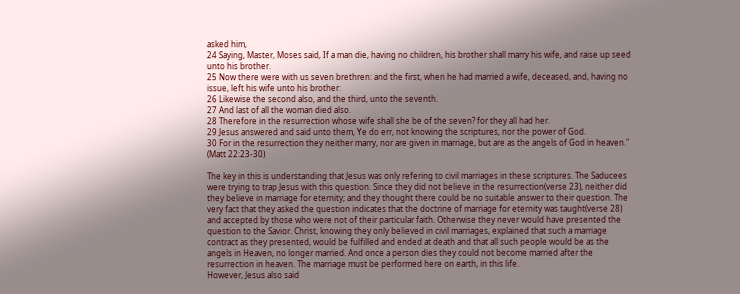asked him,
24 Saying, Master, Moses said, If a man die, having no children, his brother shall marry his wife, and raise up seed unto his brother.
25 Now there were with us seven brethren: and the first, when he had married a wife, deceased, and, having no issue, left his wife unto his brother:
26 Likewise the second also, and the third, unto the seventh.
27 And last of all the woman died also.
28 Therefore in the resurrection whose wife shall she be of the seven? for they all had her.
29 Jesus answered and said unto them, Ye do err, not knowing the scriptures, nor the power of God.
30 For in the resurrection they neither marry, nor are given in marriage, but are as the angels of God in heaven." (Matt 22:23-30)

The key in this is understanding that Jesus was only refering to civil marriages in these scriptures. The Saducees were trying to trap Jesus with this question. Since they did not believe in the resurrection(verse 23), neither did they believe in marriage for eternity; and they thought there could be no suitable answer to their question. The very fact that they asked the question indicates that the doctrine of marriage for eternity was taught(verse 28) and accepted by those who were not of their particular faith. Otherwise they never would have presented the question to the Savior. Christ, knowing they only believed in civil marriages, explained that such a marriage contract as they presented, would be fulfilled and ended at death and that all such people would be as the angels in Heaven, no longer married. And once a person dies they could not become married after the resurrection in heaven. The marriage must be performed here on earth, in this life.
However, Jesus also said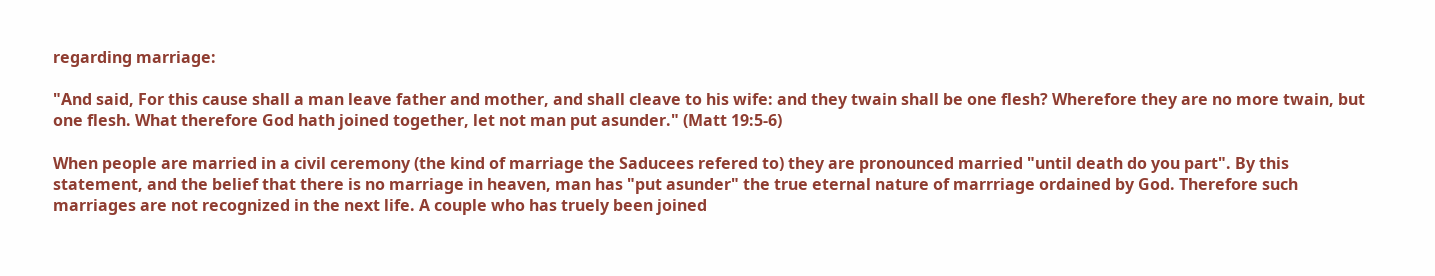regarding marriage:

"And said, For this cause shall a man leave father and mother, and shall cleave to his wife: and they twain shall be one flesh? Wherefore they are no more twain, but one flesh. What therefore God hath joined together, let not man put asunder." (Matt 19:5-6)

When people are married in a civil ceremony (the kind of marriage the Saducees refered to) they are pronounced married "until death do you part". By this statement, and the belief that there is no marriage in heaven, man has "put asunder" the true eternal nature of marrriage ordained by God. Therefore such marriages are not recognized in the next life. A couple who has truely been joined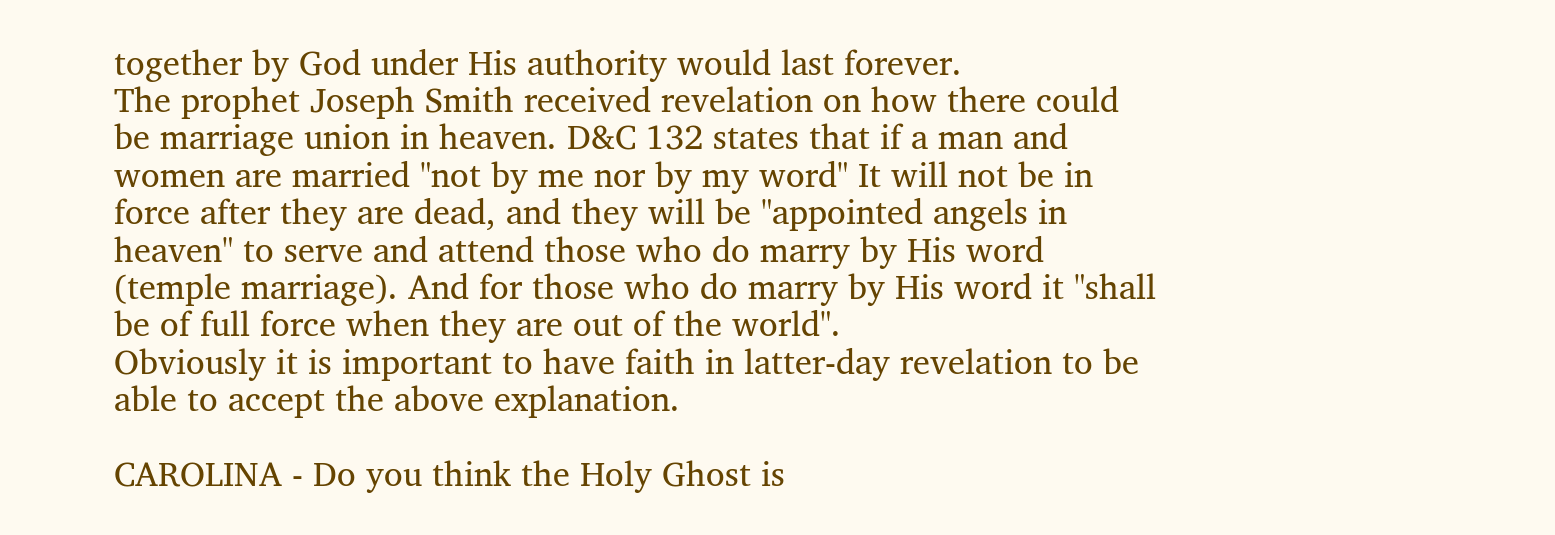together by God under His authority would last forever.
The prophet Joseph Smith received revelation on how there could be marriage union in heaven. D&C 132 states that if a man and women are married "not by me nor by my word" It will not be in force after they are dead, and they will be "appointed angels in heaven" to serve and attend those who do marry by His word (temple marriage). And for those who do marry by His word it "shall be of full force when they are out of the world".
Obviously it is important to have faith in latter-day revelation to be able to accept the above explanation.

CAROLINA - Do you think the Holy Ghost is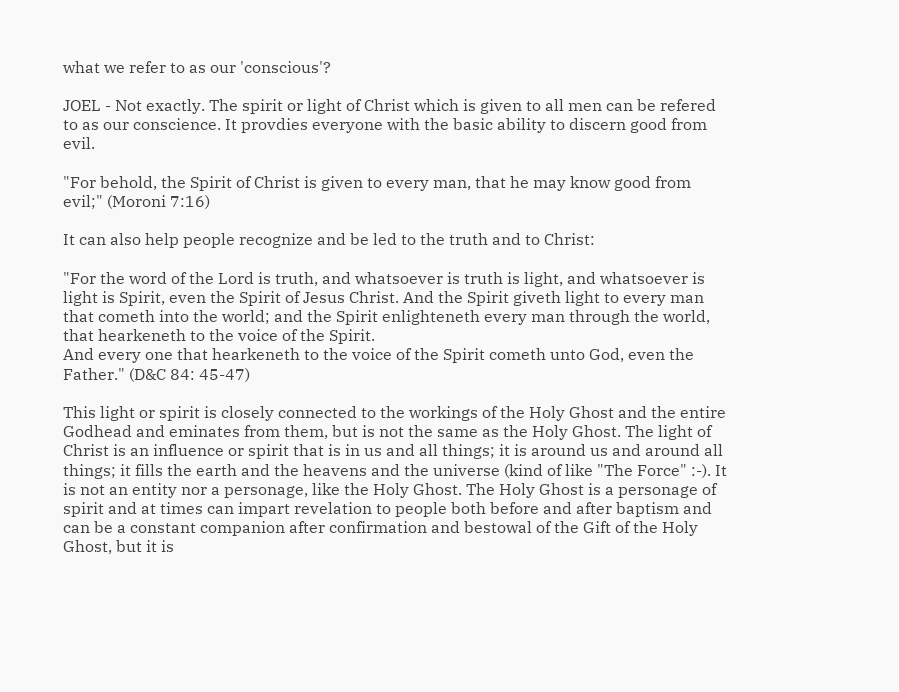what we refer to as our 'conscious'?

JOEL - Not exactly. The spirit or light of Christ which is given to all men can be refered to as our conscience. It provdies everyone with the basic ability to discern good from evil.

"For behold, the Spirit of Christ is given to every man, that he may know good from evil;" (Moroni 7:16)

It can also help people recognize and be led to the truth and to Christ:

"For the word of the Lord is truth, and whatsoever is truth is light, and whatsoever is light is Spirit, even the Spirit of Jesus Christ. And the Spirit giveth light to every man that cometh into the world; and the Spirit enlighteneth every man through the world, that hearkeneth to the voice of the Spirit.
And every one that hearkeneth to the voice of the Spirit cometh unto God, even the Father." (D&C 84: 45-47)

This light or spirit is closely connected to the workings of the Holy Ghost and the entire Godhead and eminates from them, but is not the same as the Holy Ghost. The light of Christ is an influence or spirit that is in us and all things; it is around us and around all things; it fills the earth and the heavens and the universe (kind of like "The Force" :-). It is not an entity nor a personage, like the Holy Ghost. The Holy Ghost is a personage of spirit and at times can impart revelation to people both before and after baptism and can be a constant companion after confirmation and bestowal of the Gift of the Holy Ghost, but it is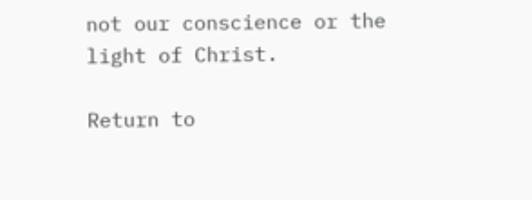not our conscience or the light of Christ.

Return to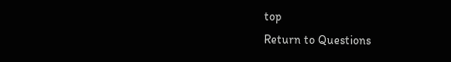top
Return to Questions